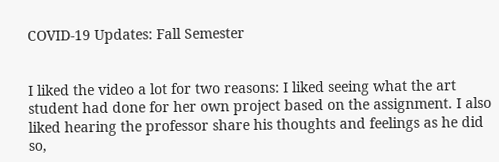COVID-19 Updates: Fall Semester


I liked the video a lot for two reasons: I liked seeing what the art student had done for her own project based on the assignment. I also liked hearing the professor share his thoughts and feelings as he did so,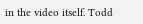in the video itself. Todd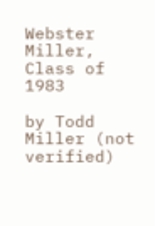Webster Miller, Class of 1983

by Todd Miller (not verified)